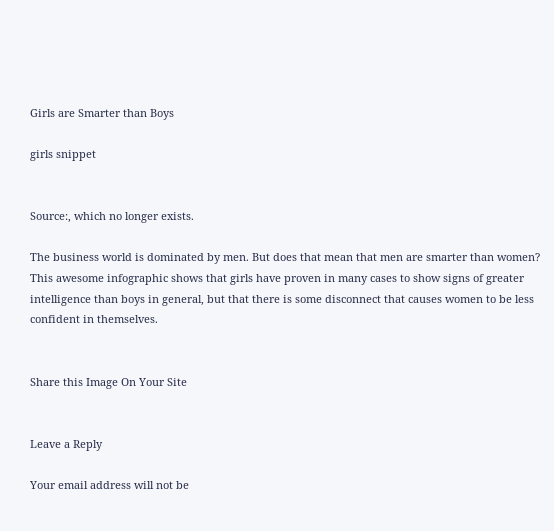Girls are Smarter than Boys

girls snippet


Source:, which no longer exists.

The business world is dominated by men. But does that mean that men are smarter than women? This awesome infographic shows that girls have proven in many cases to show signs of greater intelligence than boys in general, but that there is some disconnect that causes women to be less confident in themselves.


Share this Image On Your Site


Leave a Reply

Your email address will not be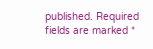published. Required fields are marked *